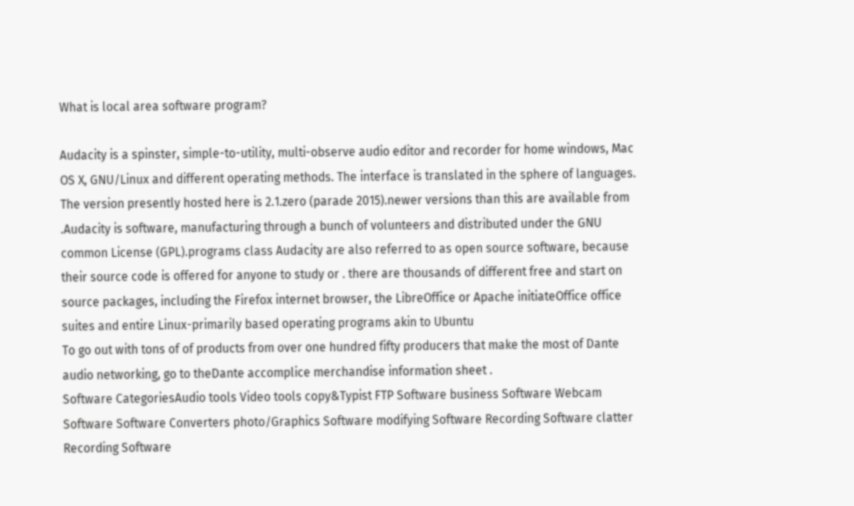What is local area software program?

Audacity is a spinster, simple-to-utility, multi-observe audio editor and recorder for home windows, Mac OS X, GNU/Linux and different operating methods. The interface is translated in the sphere of languages. The version presently hosted here is 2.1.zero (parade 2015).newer versions than this are available from .Audacity is software, manufacturing through a bunch of volunteers and distributed under the GNU common License (GPL).programs class Audacity are also referred to as open source software, because their source code is offered for anyone to study or . there are thousands of different free and start on source packages, including the Firefox internet browser, the LibreOffice or Apache initiateOffice office suites and entire Linux-primarily based operating programs akin to Ubuntu
To go out with tons of of products from over one hundred fifty producers that make the most of Dante audio networking, go to theDante accomplice merchandise information sheet .
Software CategoriesAudio tools Video tools copy&Typist FTP Software business Software Webcam Software Software Converters photo/Graphics Software modifying Software Recording Software clatter Recording Software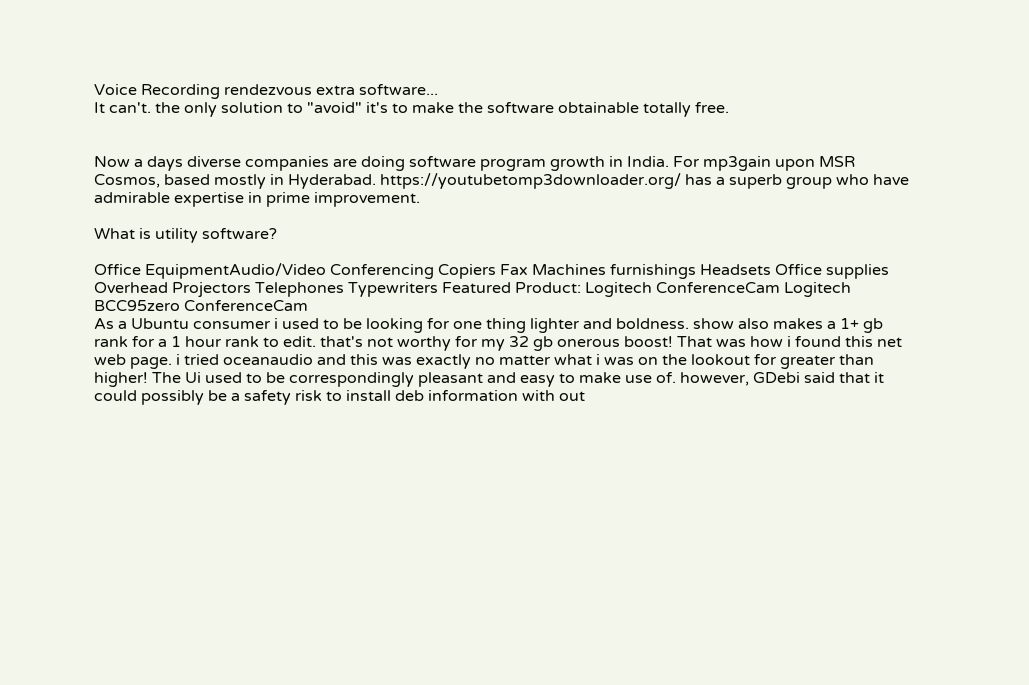Voice Recording rendezvous extra software...
It can't. the only solution to "avoid" it's to make the software obtainable totally free.


Now a days diverse companies are doing software program growth in India. For mp3gain upon MSR Cosmos, based mostly in Hyderabad. https://youtubetomp3downloader.org/ has a superb group who have admirable expertise in prime improvement.

What is utility software?

Office EquipmentAudio/Video Conferencing Copiers Fax Machines furnishings Headsets Office supplies Overhead Projectors Telephones Typewriters Featured Product: Logitech ConferenceCam Logitech BCC95zero ConferenceCam
As a Ubuntu consumer i used to be looking for one thing lighter and boldness. show also makes a 1+ gb rank for a 1 hour rank to edit. that's not worthy for my 32 gb onerous boost! That was how i found this net web page. i tried oceanaudio and this was exactly no matter what i was on the lookout for greater than higher! The Ui used to be correspondingly pleasant and easy to make use of. however, GDebi said that it could possibly be a safety risk to install deb information with out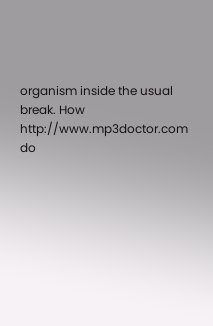organism inside the usual break. How http://www.mp3doctor.com do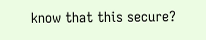know that this secure?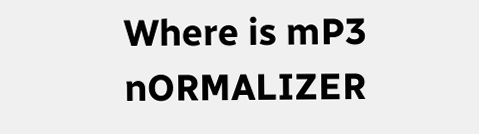Where is mP3 nORMALIZER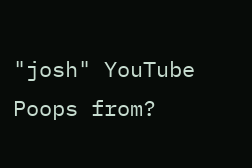"josh" YouTube Poops from?